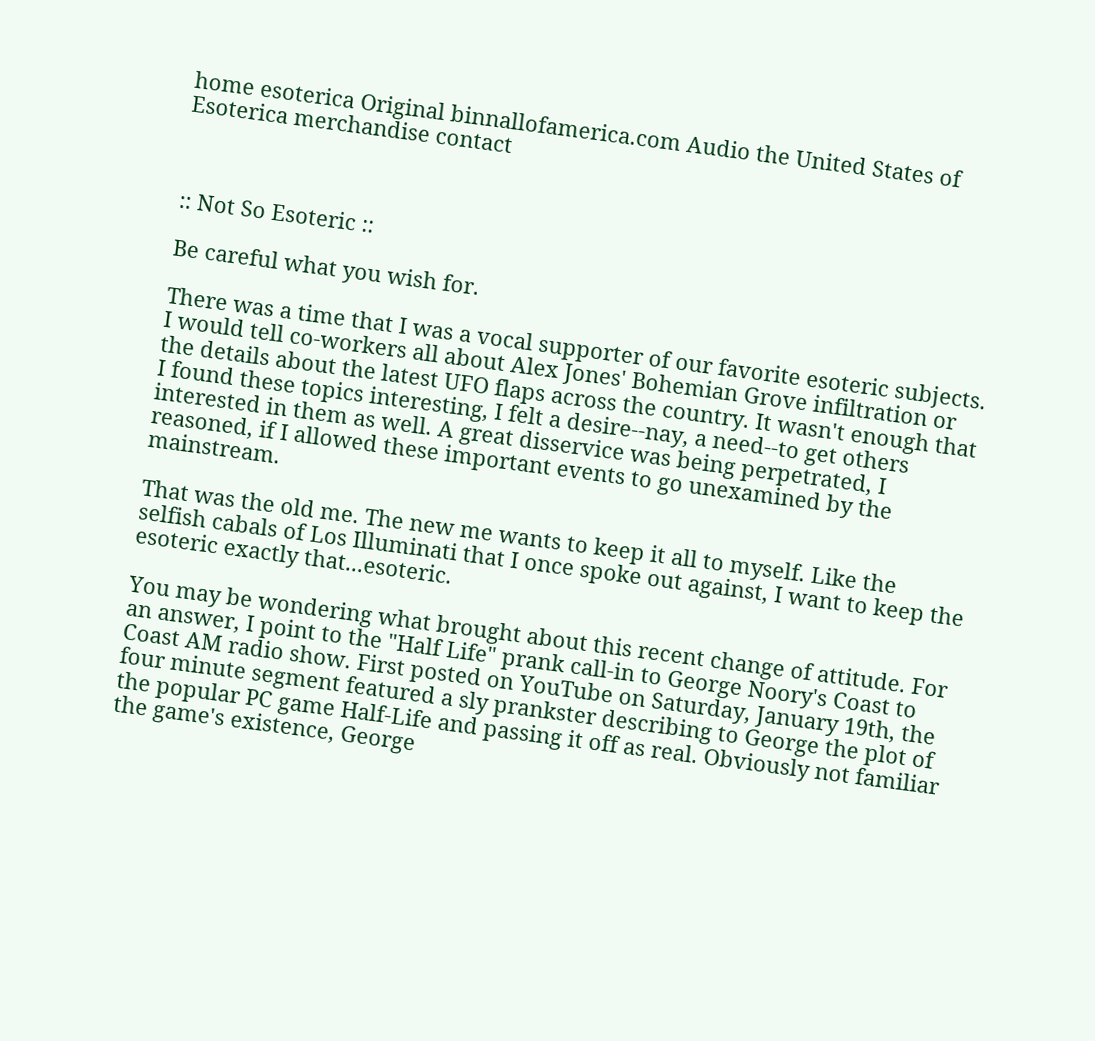home esoterica Original binnallofamerica.com Audio the United States of Esoterica merchandise contact



:: Not So Esoteric ::

Be careful what you wish for.

There was a time that I was a vocal supporter of our favorite esoteric subjects. I would tell co-workers all about Alex Jones' Bohemian Grove infiltration or the details about the latest UFO flaps across the country. It wasn't enough that I found these topics interesting, I felt a desire--nay, a need--to get others interested in them as well. A great disservice was being perpetrated, I reasoned, if I allowed these important events to go unexamined by the mainstream.

That was the old me. The new me wants to keep it all to myself. Like the selfish cabals of Los Illuminati that I once spoke out against, I want to keep the esoteric exactly that...esoteric.

You may be wondering what brought about this recent change of attitude. For an answer, I point to the "Half Life" prank call-in to George Noory's Coast to Coast AM radio show. First posted on YouTube on Saturday, January 19th, the four minute segment featured a sly prankster describing to George the plot of the popular PC game Half-Life and passing it off as real. Obviously not familiar the game's existence, George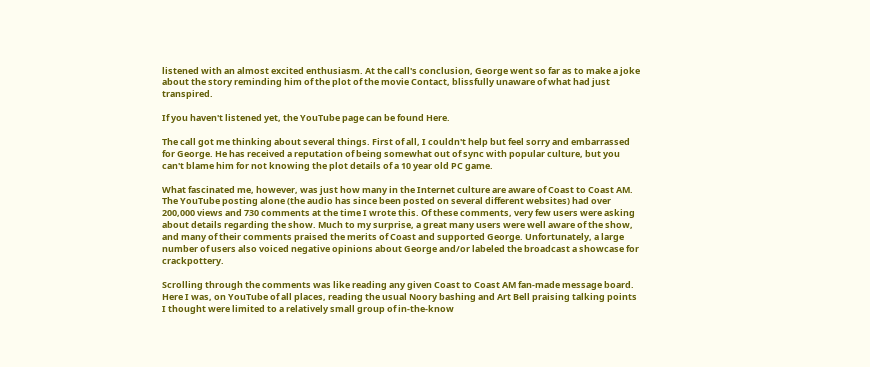listened with an almost excited enthusiasm. At the call's conclusion, George went so far as to make a joke about the story reminding him of the plot of the movie Contact, blissfully unaware of what had just transpired.

If you haven't listened yet, the YouTube page can be found Here.

The call got me thinking about several things. First of all, I couldn't help but feel sorry and embarrassed for George. He has received a reputation of being somewhat out of sync with popular culture, but you can't blame him for not knowing the plot details of a 10 year old PC game.

What fascinated me, however, was just how many in the Internet culture are aware of Coast to Coast AM. The YouTube posting alone (the audio has since been posted on several different websites) had over 200,000 views and 730 comments at the time I wrote this. Of these comments, very few users were asking about details regarding the show. Much to my surprise, a great many users were well aware of the show, and many of their comments praised the merits of Coast and supported George. Unfortunately, a large number of users also voiced negative opinions about George and/or labeled the broadcast a showcase for crackpottery.

Scrolling through the comments was like reading any given Coast to Coast AM fan-made message board. Here I was, on YouTube of all places, reading the usual Noory bashing and Art Bell praising talking points I thought were limited to a relatively small group of in-the-know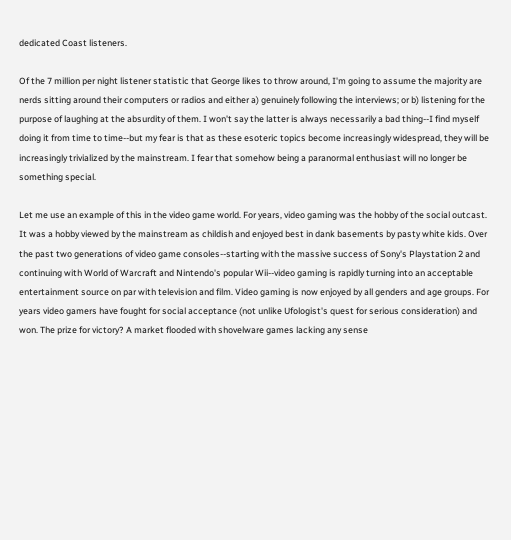dedicated Coast listeners.

Of the 7 million per night listener statistic that George likes to throw around, I'm going to assume the majority are nerds sitting around their computers or radios and either a) genuinely following the interviews; or b) listening for the purpose of laughing at the absurdity of them. I won't say the latter is always necessarily a bad thing--I find myself doing it from time to time--but my fear is that as these esoteric topics become increasingly widespread, they will be increasingly trivialized by the mainstream. I fear that somehow being a paranormal enthusiast will no longer be something special.

Let me use an example of this in the video game world. For years, video gaming was the hobby of the social outcast. It was a hobby viewed by the mainstream as childish and enjoyed best in dank basements by pasty white kids. Over the past two generations of video game consoles--starting with the massive success of Sony's Playstation 2 and continuing with World of Warcraft and Nintendo's popular Wii--video gaming is rapidly turning into an acceptable entertainment source on par with television and film. Video gaming is now enjoyed by all genders and age groups. For years video gamers have fought for social acceptance (not unlike Ufologist's quest for serious consideration) and won. The prize for victory? A market flooded with shovelware games lacking any sense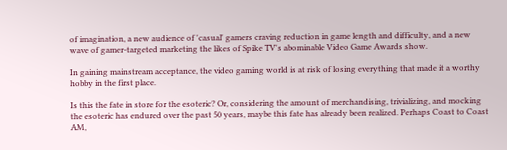of imagination, a new audience of 'casual' gamers craving reduction in game length and difficulty, and a new wave of gamer-targeted marketing the likes of Spike TV's abominable Video Game Awards show.

In gaining mainstream acceptance, the video gaming world is at risk of losing everything that made it a worthy hobby in the first place.

Is this the fate in store for the esoteric? Or, considering the amount of merchandising, trivializing, and mocking the esoteric has endured over the past 50 years, maybe this fate has already been realized. Perhaps Coast to Coast AM,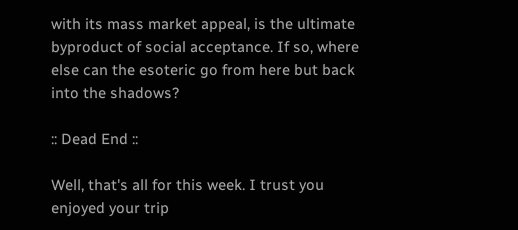with its mass market appeal, is the ultimate byproduct of social acceptance. If so, where else can the esoteric go from here but back into the shadows?

:: Dead End ::

Well, that's all for this week. I trust you enjoyed your trip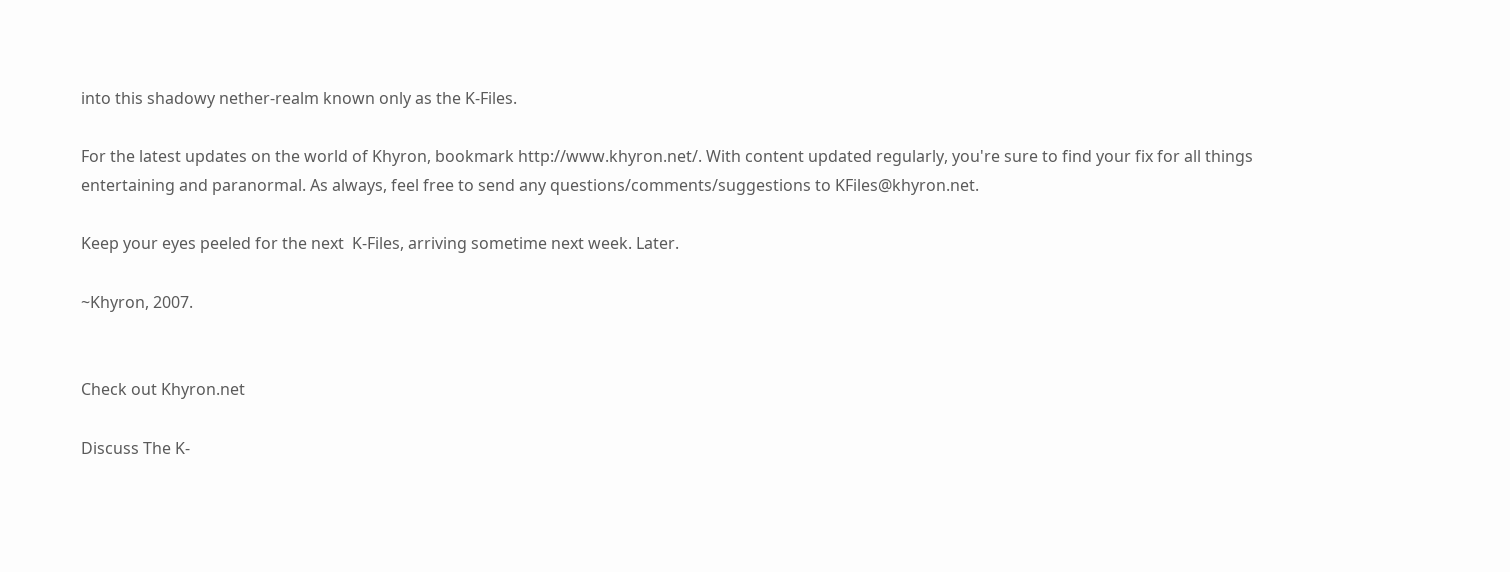into this shadowy nether-realm known only as the K-Files.

For the latest updates on the world of Khyron, bookmark http://www.khyron.net/. With content updated regularly, you're sure to find your fix for all things entertaining and paranormal. As always, feel free to send any questions/comments/suggestions to KFiles@khyron.net.

Keep your eyes peeled for the next  K-Files, arriving sometime next week. Later.

~Khyron, 2007.


Check out Khyron.net

Discuss The K-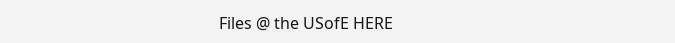Files @ the USofE HERE